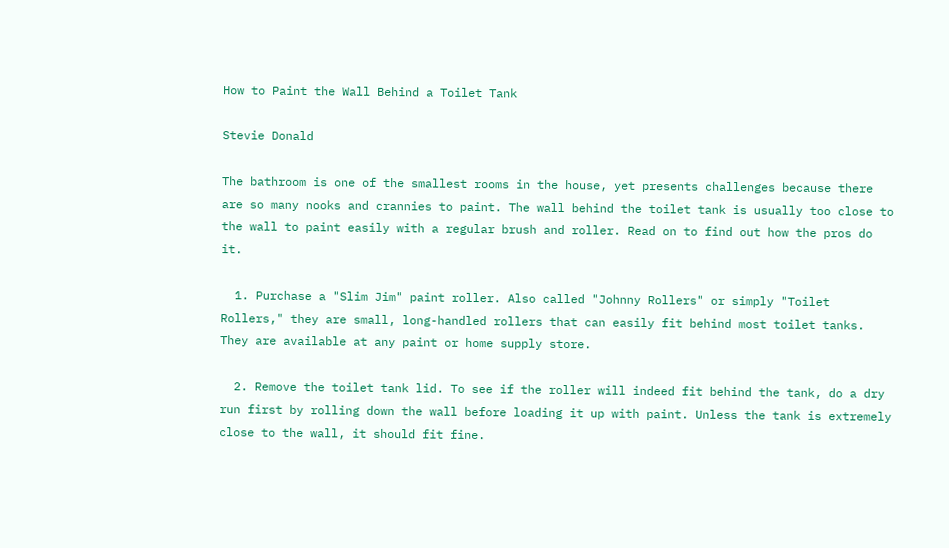How to Paint the Wall Behind a Toilet Tank

Stevie Donald

The bathroom is one of the smallest rooms in the house, yet presents challenges because there are so many nooks and crannies to paint. The wall behind the toilet tank is usually too close to the wall to paint easily with a regular brush and roller. Read on to find out how the pros do it.

  1. Purchase a "Slim Jim" paint roller. Also called "Johnny Rollers" or simply "Toilet Rollers," they are small, long-handled rollers that can easily fit behind most toilet tanks. They are available at any paint or home supply store.

  2. Remove the toilet tank lid. To see if the roller will indeed fit behind the tank, do a dry run first by rolling down the wall before loading it up with paint. Unless the tank is extremely close to the wall, it should fit fine.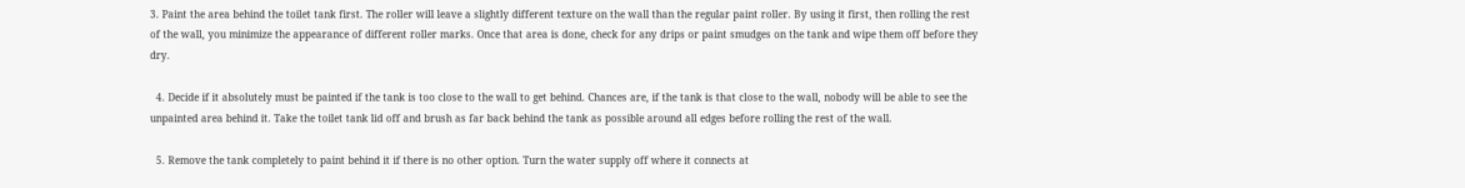3. Paint the area behind the toilet tank first. The roller will leave a slightly different texture on the wall than the regular paint roller. By using it first, then rolling the rest of the wall, you minimize the appearance of different roller marks. Once that area is done, check for any drips or paint smudges on the tank and wipe them off before they dry.

  4. Decide if it absolutely must be painted if the tank is too close to the wall to get behind. Chances are, if the tank is that close to the wall, nobody will be able to see the unpainted area behind it. Take the toilet tank lid off and brush as far back behind the tank as possible around all edges before rolling the rest of the wall.

  5. Remove the tank completely to paint behind it if there is no other option. Turn the water supply off where it connects at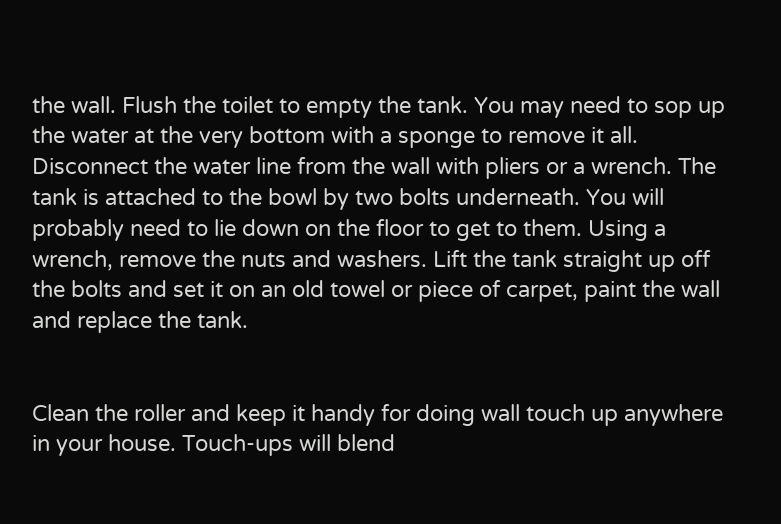the wall. Flush the toilet to empty the tank. You may need to sop up the water at the very bottom with a sponge to remove it all. Disconnect the water line from the wall with pliers or a wrench. The tank is attached to the bowl by two bolts underneath. You will probably need to lie down on the floor to get to them. Using a wrench, remove the nuts and washers. Lift the tank straight up off the bolts and set it on an old towel or piece of carpet, paint the wall and replace the tank.


Clean the roller and keep it handy for doing wall touch up anywhere in your house. Touch-ups will blend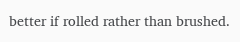better if rolled rather than brushed.